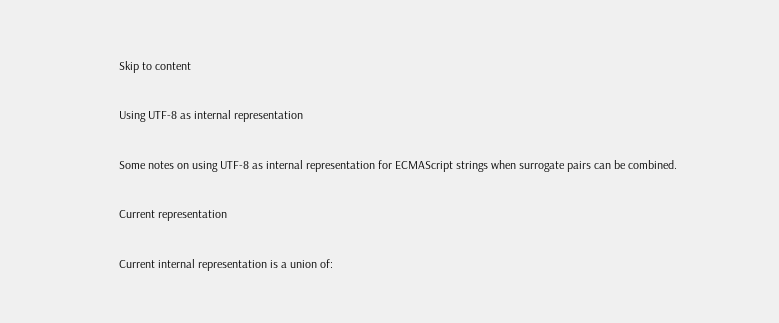Skip to content

Using UTF-8 as internal representation

Some notes on using UTF-8 as internal representation for ECMAScript strings when surrogate pairs can be combined.

Current representation

Current internal representation is a union of: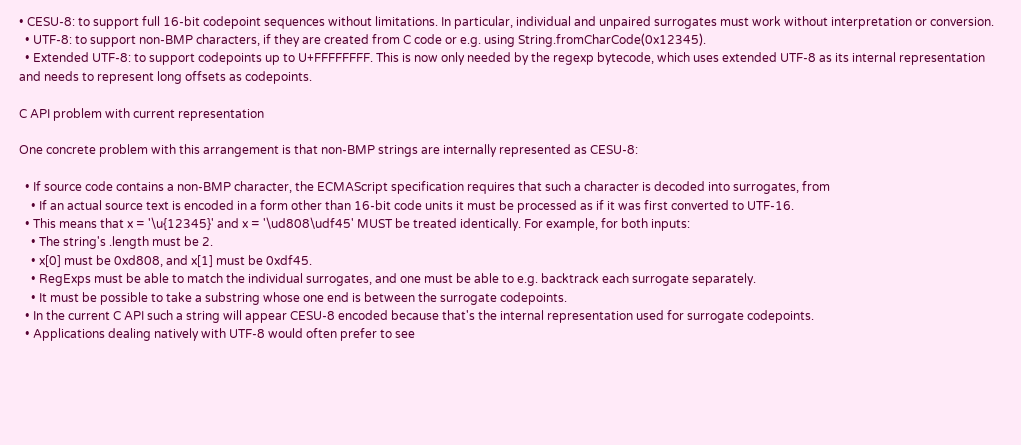• CESU-8: to support full 16-bit codepoint sequences without limitations. In particular, individual and unpaired surrogates must work without interpretation or conversion.
  • UTF-8: to support non-BMP characters, if they are created from C code or e.g. using String.fromCharCode(0x12345).
  • Extended UTF-8: to support codepoints up to U+FFFFFFFF. This is now only needed by the regexp bytecode, which uses extended UTF-8 as its internal representation and needs to represent long offsets as codepoints.

C API problem with current representation

One concrete problem with this arrangement is that non-BMP strings are internally represented as CESU-8:

  • If source code contains a non-BMP character, the ECMAScript specification requires that such a character is decoded into surrogates, from
    • If an actual source text is encoded in a form other than 16-bit code units it must be processed as if it was first converted to UTF-16.
  • This means that x = '\u{12345}' and x = '\ud808\udf45' MUST be treated identically. For example, for both inputs:
    • The string's .length must be 2.
    • x[0] must be 0xd808, and x[1] must be 0xdf45.
    • RegExps must be able to match the individual surrogates, and one must be able to e.g. backtrack each surrogate separately.
    • It must be possible to take a substring whose one end is between the surrogate codepoints.
  • In the current C API such a string will appear CESU-8 encoded because that's the internal representation used for surrogate codepoints.
  • Applications dealing natively with UTF-8 would often prefer to see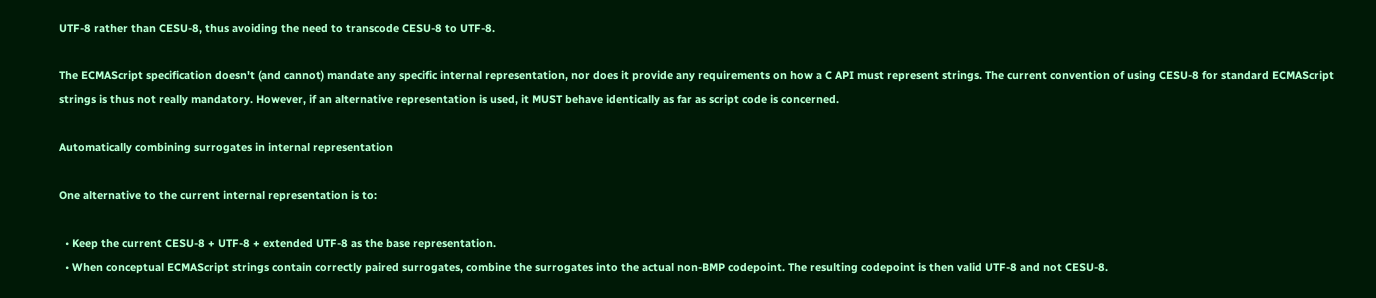UTF-8 rather than CESU-8, thus avoiding the need to transcode CESU-8 to UTF-8.

The ECMAScript specification doesn't (and cannot) mandate any specific internal representation, nor does it provide any requirements on how a C API must represent strings. The current convention of using CESU-8 for standard ECMAScript strings is thus not really mandatory. However, if an alternative representation is used, it MUST behave identically as far as script code is concerned.

Automatically combining surrogates in internal representation

One alternative to the current internal representation is to:

  • Keep the current CESU-8 + UTF-8 + extended UTF-8 as the base representation.
  • When conceptual ECMAScript strings contain correctly paired surrogates, combine the surrogates into the actual non-BMP codepoint. The resulting codepoint is then valid UTF-8 and not CESU-8.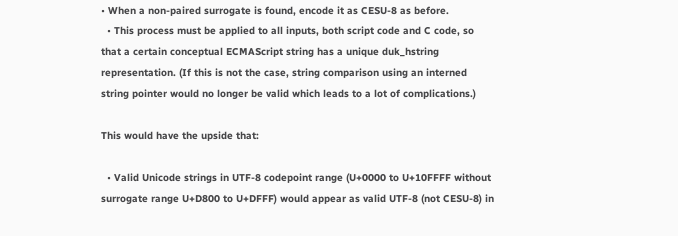• When a non-paired surrogate is found, encode it as CESU-8 as before.
  • This process must be applied to all inputs, both script code and C code, so that a certain conceptual ECMAScript string has a unique duk_hstring representation. (If this is not the case, string comparison using an interned string pointer would no longer be valid which leads to a lot of complications.)

This would have the upside that:

  • Valid Unicode strings in UTF-8 codepoint range (U+0000 to U+10FFFF without surrogate range U+D800 to U+DFFF) would appear as valid UTF-8 (not CESU-8) in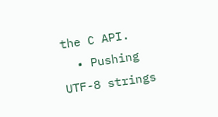the C API.
  • Pushing UTF-8 strings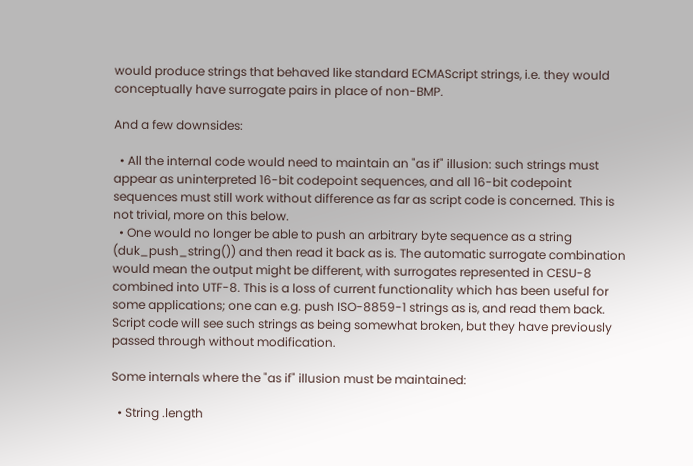would produce strings that behaved like standard ECMAScript strings, i.e. they would conceptually have surrogate pairs in place of non-BMP.

And a few downsides:

  • All the internal code would need to maintain an "as if" illusion: such strings must appear as uninterpreted 16-bit codepoint sequences, and all 16-bit codepoint sequences must still work without difference as far as script code is concerned. This is not trivial, more on this below.
  • One would no longer be able to push an arbitrary byte sequence as a string (duk_push_string()) and then read it back as is. The automatic surrogate combination would mean the output might be different, with surrogates represented in CESU-8 combined into UTF-8. This is a loss of current functionality which has been useful for some applications; one can e.g. push ISO-8859-1 strings as is, and read them back. Script code will see such strings as being somewhat broken, but they have previously passed through without modification.

Some internals where the "as if" illusion must be maintained:

  • String .length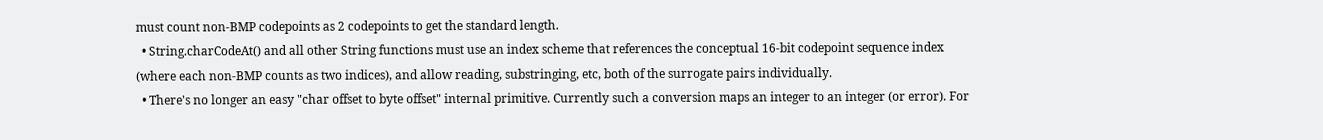must count non-BMP codepoints as 2 codepoints to get the standard length.
  • String.charCodeAt() and all other String functions must use an index scheme that references the conceptual 16-bit codepoint sequence index (where each non-BMP counts as two indices), and allow reading, substringing, etc, both of the surrogate pairs individually.
  • There's no longer an easy "char offset to byte offset" internal primitive. Currently such a conversion maps an integer to an integer (or error). For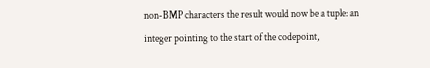non-BMP characters the result would now be a tuple: an integer pointing to the start of the codepoint,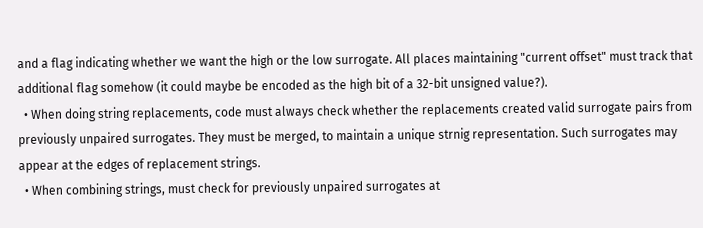and a flag indicating whether we want the high or the low surrogate. All places maintaining "current offset" must track that additional flag somehow (it could maybe be encoded as the high bit of a 32-bit unsigned value?).
  • When doing string replacements, code must always check whether the replacements created valid surrogate pairs from previously unpaired surrogates. They must be merged, to maintain a unique strnig representation. Such surrogates may appear at the edges of replacement strings.
  • When combining strings, must check for previously unpaired surrogates at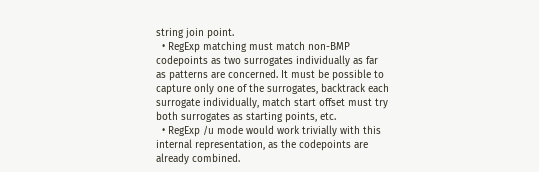string join point.
  • RegExp matching must match non-BMP codepoints as two surrogates individually as far as patterns are concerned. It must be possible to capture only one of the surrogates, backtrack each surrogate individually, match start offset must try both surrogates as starting points, etc.
  • RegExp /u mode would work trivially with this internal representation, as the codepoints are already combined.